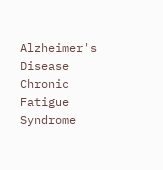Alzheimer's Disease
Chronic Fatigue Syndrome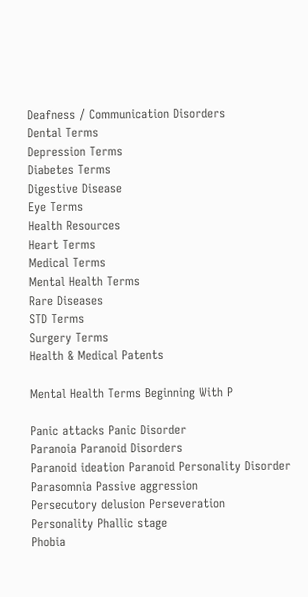Deafness / Communication Disorders
Dental Terms
Depression Terms
Diabetes Terms
Digestive Disease
Eye Terms
Health Resources
Heart Terms
Medical Terms
Mental Health Terms
Rare Diseases
STD Terms
Surgery Terms
Health & Medical Patents

Mental Health Terms Beginning With P

Panic attacks Panic Disorder
Paranoia Paranoid Disorders
Paranoid ideation Paranoid Personality Disorder
Parasomnia Passive aggression
Persecutory delusion Perseveration
Personality Phallic stage
Phobia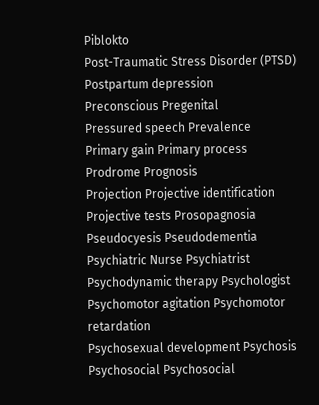Piblokto
Post-Traumatic Stress Disorder (PTSD) Postpartum depression
Preconscious Pregenital
Pressured speech Prevalence
Primary gain Primary process
Prodrome Prognosis
Projection Projective identification
Projective tests Prosopagnosia
Pseudocyesis Pseudodementia
Psychiatric Nurse Psychiatrist
Psychodynamic therapy Psychologist
Psychomotor agitation Psychomotor retardation
Psychosexual development Psychosis
Psychosocial Psychosocial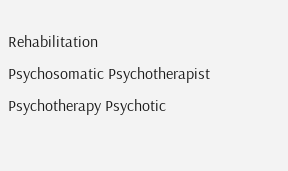Rehabilitation
Psychosomatic Psychotherapist
Psychotherapy Psychotic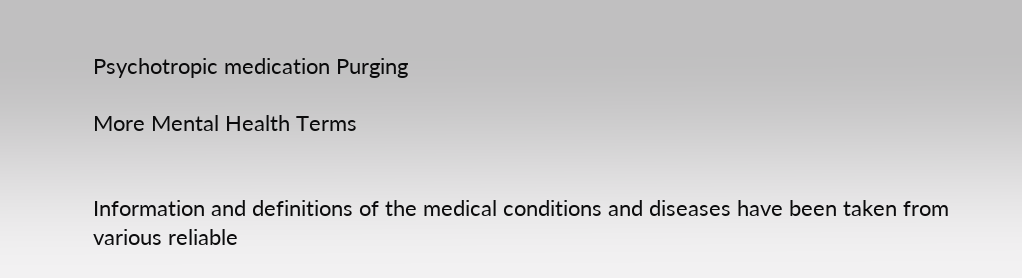Psychotropic medication Purging

More Mental Health Terms


Information and definitions of the medical conditions and diseases have been taken from various reliable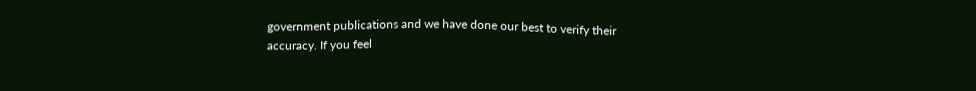government publications and we have done our best to verify their accuracy. If you feel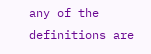any of the definitions are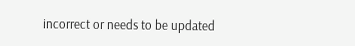incorrect or needs to be updated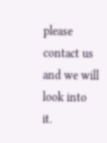please contact us and we will look into it.